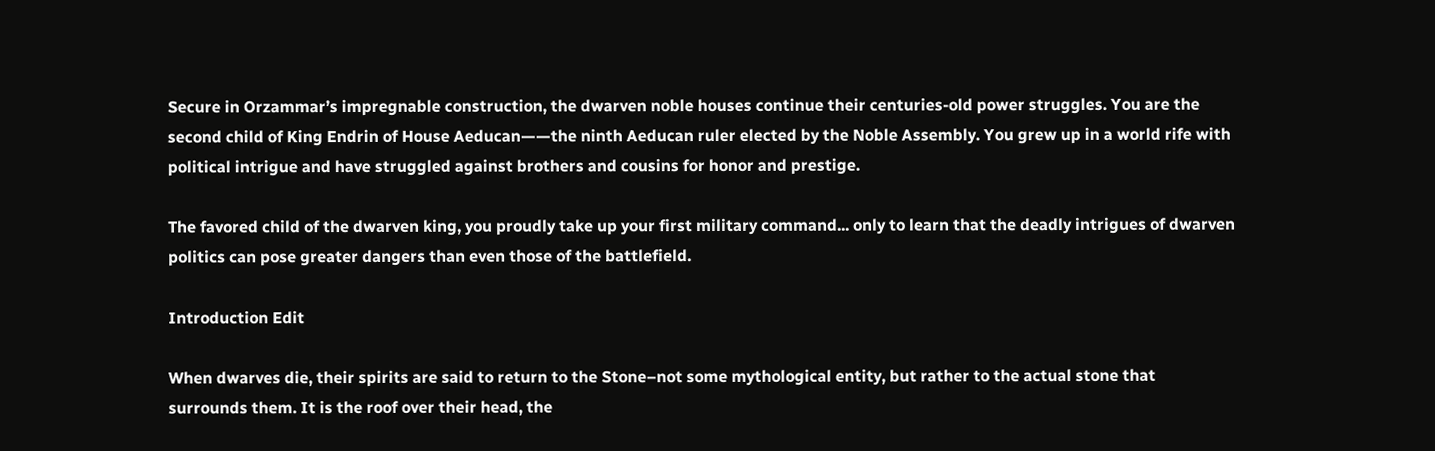Secure in Orzammar’s impregnable construction, the dwarven noble houses continue their centuries-old power struggles. You are the second child of King Endrin of House Aeducan——the ninth Aeducan ruler elected by the Noble Assembly. You grew up in a world rife with political intrigue and have struggled against brothers and cousins for honor and prestige.

The favored child of the dwarven king, you proudly take up your first military command... only to learn that the deadly intrigues of dwarven politics can pose greater dangers than even those of the battlefield.

Introduction Edit

When dwarves die, their spirits are said to return to the Stone–not some mythological entity, but rather to the actual stone that surrounds them. It is the roof over their head, the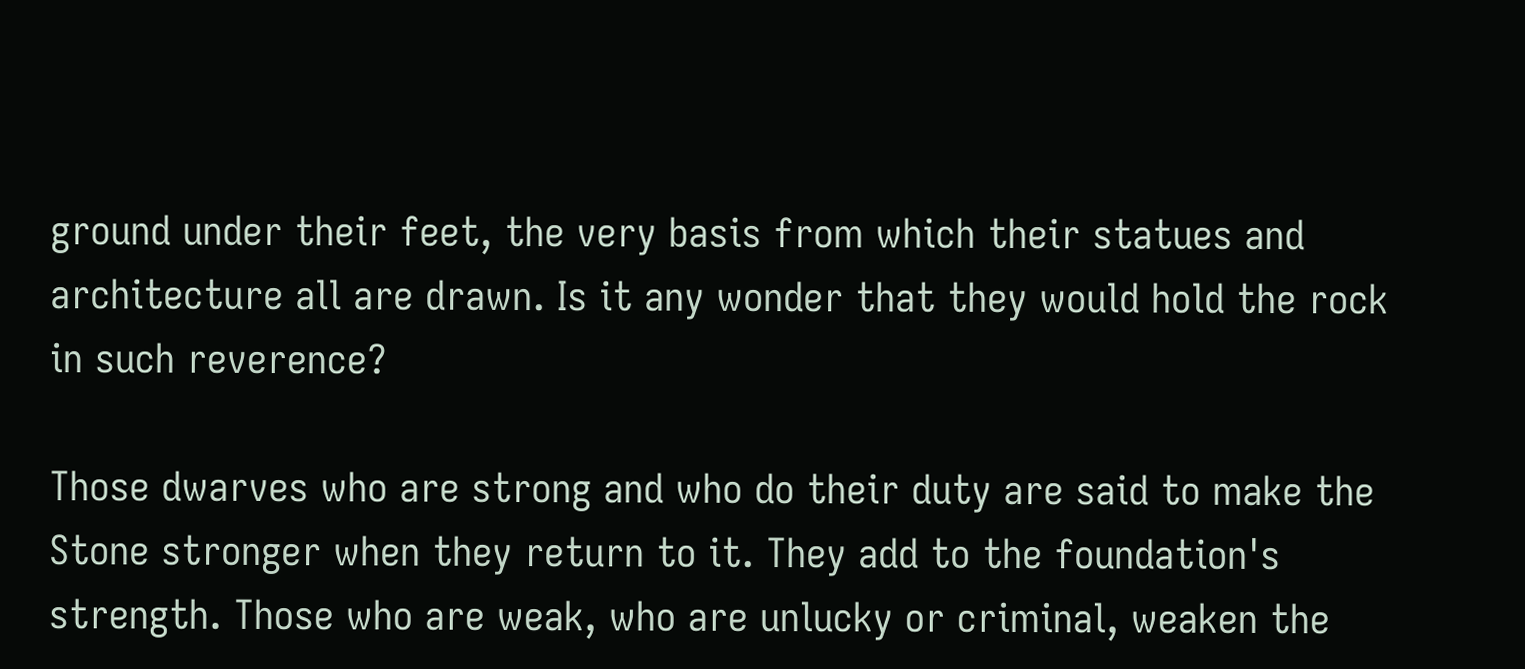ground under their feet, the very basis from which their statues and architecture all are drawn. Is it any wonder that they would hold the rock in such reverence?

Those dwarves who are strong and who do their duty are said to make the Stone stronger when they return to it. They add to the foundation's strength. Those who are weak, who are unlucky or criminal, weaken the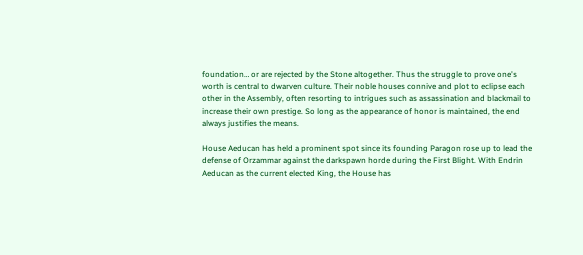foundation… or are rejected by the Stone altogether. Thus the struggle to prove one's worth is central to dwarven culture. Their noble houses connive and plot to eclipse each other in the Assembly, often resorting to intrigues such as assassination and blackmail to increase their own prestige. So long as the appearance of honor is maintained, the end always justifies the means.

House Aeducan has held a prominent spot since its founding Paragon rose up to lead the defense of Orzammar against the darkspawn horde during the First Blight. With Endrin Aeducan as the current elected King, the House has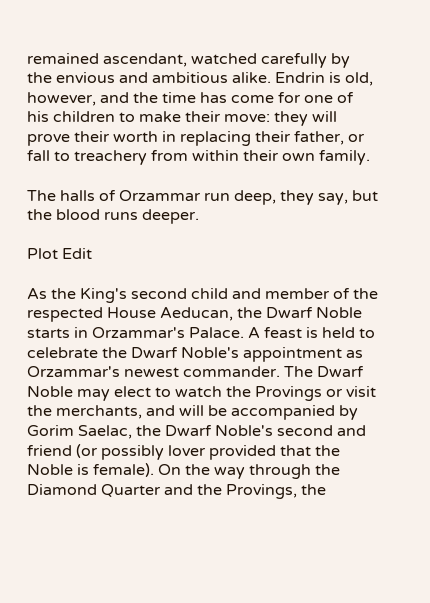remained ascendant, watched carefully by the envious and ambitious alike. Endrin is old, however, and the time has come for one of his children to make their move: they will prove their worth in replacing their father, or fall to treachery from within their own family.

The halls of Orzammar run deep, they say, but the blood runs deeper.

Plot Edit

As the King's second child and member of the respected House Aeducan, the Dwarf Noble starts in Orzammar's Palace. A feast is held to celebrate the Dwarf Noble's appointment as Orzammar's newest commander. The Dwarf Noble may elect to watch the Provings or visit the merchants, and will be accompanied by Gorim Saelac, the Dwarf Noble's second and friend (or possibly lover provided that the Noble is female). On the way through the Diamond Quarter and the Provings, the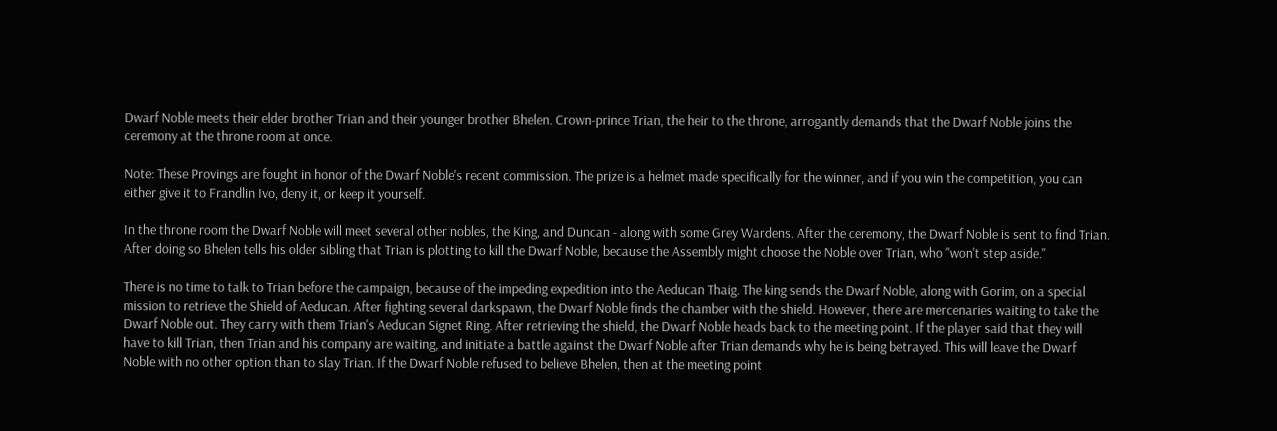Dwarf Noble meets their elder brother Trian and their younger brother Bhelen. Crown-prince Trian, the heir to the throne, arrogantly demands that the Dwarf Noble joins the ceremony at the throne room at once.

Note: These Provings are fought in honor of the Dwarf Noble's recent commission. The prize is a helmet made specifically for the winner, and if you win the competition, you can either give it to Frandlin Ivo, deny it, or keep it yourself.

In the throne room the Dwarf Noble will meet several other nobles, the King, and Duncan - along with some Grey Wardens. After the ceremony, the Dwarf Noble is sent to find Trian. After doing so Bhelen tells his older sibling that Trian is plotting to kill the Dwarf Noble, because the Assembly might choose the Noble over Trian, who "won't step aside."

There is no time to talk to Trian before the campaign, because of the impeding expedition into the Aeducan Thaig. The king sends the Dwarf Noble, along with Gorim, on a special mission to retrieve the Shield of Aeducan. After fighting several darkspawn, the Dwarf Noble finds the chamber with the shield. However, there are mercenaries waiting to take the Dwarf Noble out. They carry with them Trian's Aeducan Signet Ring. After retrieving the shield, the Dwarf Noble heads back to the meeting point. If the player said that they will have to kill Trian, then Trian and his company are waiting, and initiate a battle against the Dwarf Noble after Trian demands why he is being betrayed. This will leave the Dwarf Noble with no other option than to slay Trian. If the Dwarf Noble refused to believe Bhelen, then at the meeting point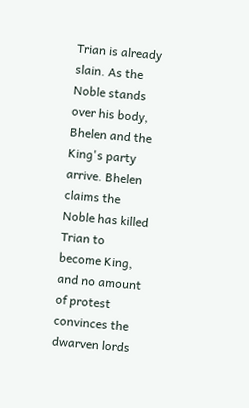Trian is already slain. As the Noble stands over his body, Bhelen and the King's party arrive. Bhelen claims the Noble has killed Trian to become King, and no amount of protest convinces the dwarven lords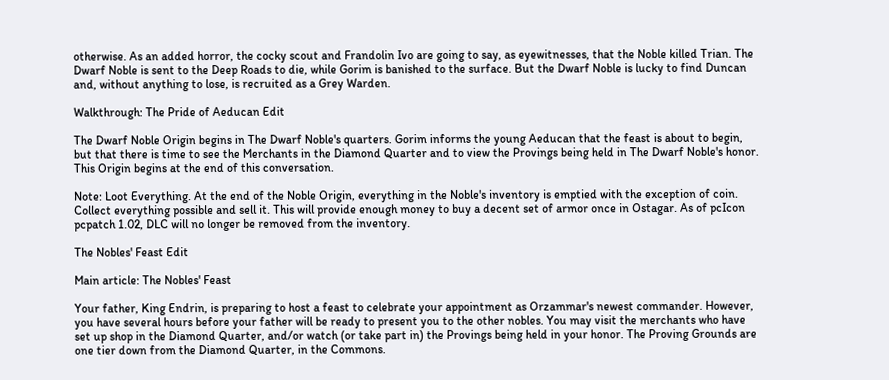otherwise. As an added horror, the cocky scout and Frandolin Ivo are going to say, as eyewitnesses, that the Noble killed Trian. The Dwarf Noble is sent to the Deep Roads to die, while Gorim is banished to the surface. But the Dwarf Noble is lucky to find Duncan and, without anything to lose, is recruited as a Grey Warden.

Walkthrough: The Pride of Aeducan Edit

The Dwarf Noble Origin begins in The Dwarf Noble's quarters. Gorim informs the young Aeducan that the feast is about to begin, but that there is time to see the Merchants in the Diamond Quarter and to view the Provings being held in The Dwarf Noble's honor. This Origin begins at the end of this conversation.

Note: Loot Everything. At the end of the Noble Origin, everything in the Noble's inventory is emptied with the exception of coin. Collect everything possible and sell it. This will provide enough money to buy a decent set of armor once in Ostagar. As of pcIcon pcpatch 1.02, DLC will no longer be removed from the inventory.

The Nobles' Feast Edit

Main article: The Nobles' Feast

Your father, King Endrin, is preparing to host a feast to celebrate your appointment as Orzammar's newest commander. However, you have several hours before your father will be ready to present you to the other nobles. You may visit the merchants who have set up shop in the Diamond Quarter, and/or watch (or take part in) the Provings being held in your honor. The Proving Grounds are one tier down from the Diamond Quarter, in the Commons.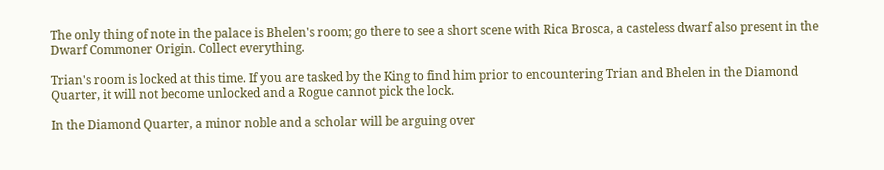The only thing of note in the palace is Bhelen's room; go there to see a short scene with Rica Brosca, a casteless dwarf also present in the Dwarf Commoner Origin. Collect everything.

Trian's room is locked at this time. If you are tasked by the King to find him prior to encountering Trian and Bhelen in the Diamond Quarter, it will not become unlocked and a Rogue cannot pick the lock.

In the Diamond Quarter, a minor noble and a scholar will be arguing over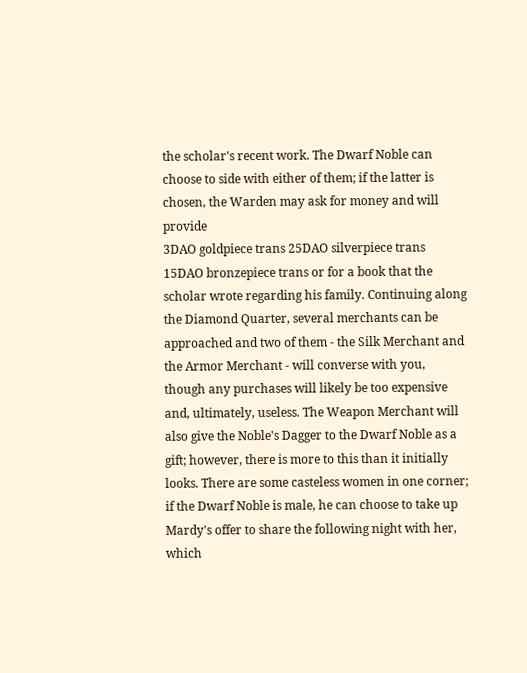the scholar's recent work. The Dwarf Noble can choose to side with either of them; if the latter is chosen, the Warden may ask for money and will provide
3DAO goldpiece trans 25DAO silverpiece trans 15DAO bronzepiece trans or for a book that the scholar wrote regarding his family. Continuing along the Diamond Quarter, several merchants can be approached and two of them - the Silk Merchant and the Armor Merchant - will converse with you, though any purchases will likely be too expensive and, ultimately, useless. The Weapon Merchant will also give the Noble's Dagger to the Dwarf Noble as a gift; however, there is more to this than it initially looks. There are some casteless women in one corner; if the Dwarf Noble is male, he can choose to take up Mardy's offer to share the following night with her, which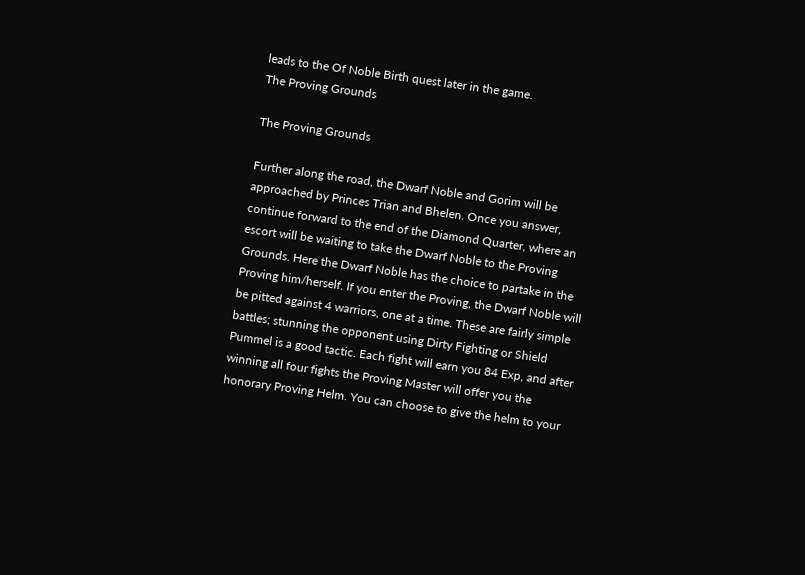leads to the Of Noble Birth quest later in the game.
The Proving Grounds

The Proving Grounds

Further along the road, the Dwarf Noble and Gorim will be approached by Princes Trian and Bhelen. Once you answer, continue forward to the end of the Diamond Quarter, where an escort will be waiting to take the Dwarf Noble to the Proving Grounds. Here the Dwarf Noble has the choice to partake in the Proving him/herself. If you enter the Proving, the Dwarf Noble will be pitted against 4 warriors, one at a time. These are fairly simple battles; stunning the opponent using Dirty Fighting or Shield Pummel is a good tactic. Each fight will earn you 84 Exp, and after winning all four fights the Proving Master will offer you the honorary Proving Helm. You can choose to give the helm to your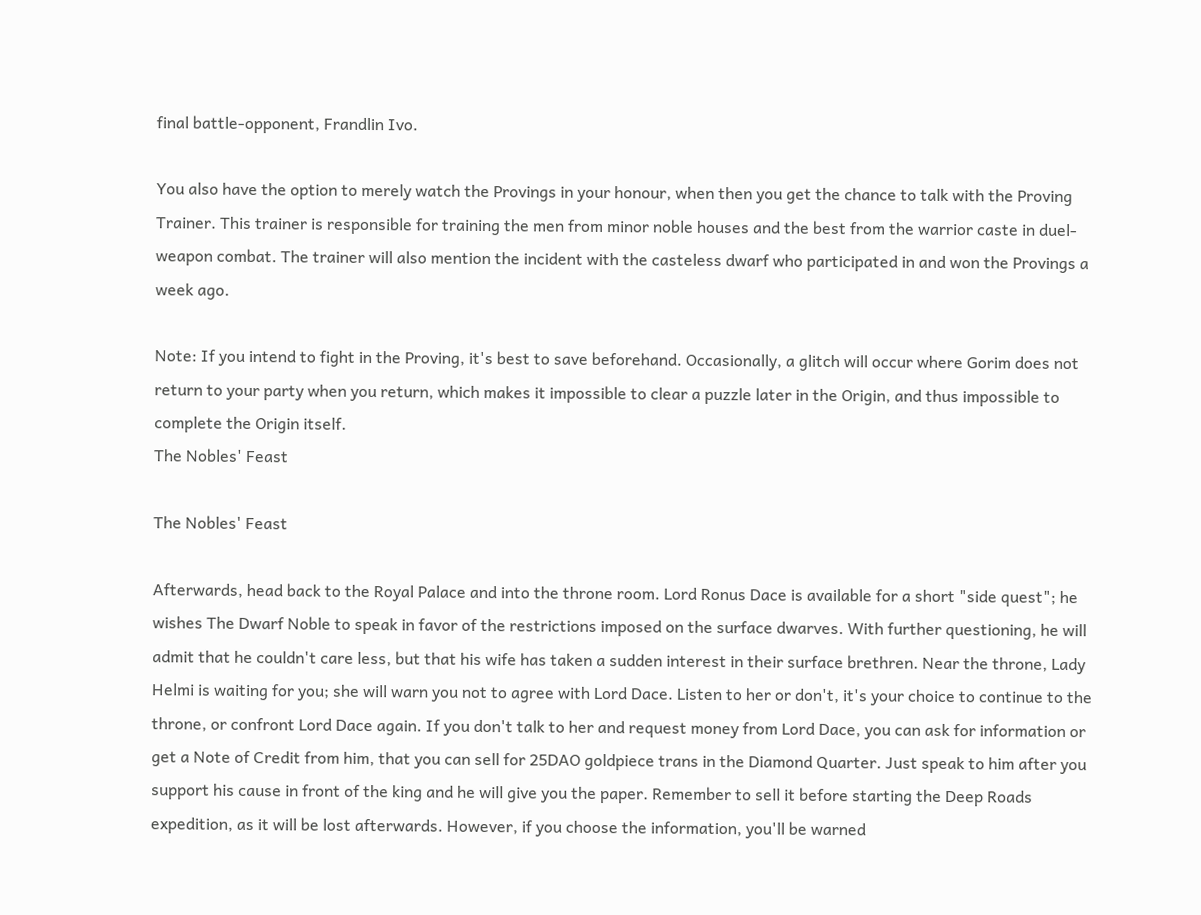final battle-opponent, Frandlin Ivo.

You also have the option to merely watch the Provings in your honour, when then you get the chance to talk with the Proving Trainer. This trainer is responsible for training the men from minor noble houses and the best from the warrior caste in duel-weapon combat. The trainer will also mention the incident with the casteless dwarf who participated in and won the Provings a week ago.

Note: If you intend to fight in the Proving, it's best to save beforehand. Occasionally, a glitch will occur where Gorim does not return to your party when you return, which makes it impossible to clear a puzzle later in the Origin, and thus impossible to complete the Origin itself.
The Nobles' Feast

The Nobles' Feast

Afterwards, head back to the Royal Palace and into the throne room. Lord Ronus Dace is available for a short "side quest"; he wishes The Dwarf Noble to speak in favor of the restrictions imposed on the surface dwarves. With further questioning, he will admit that he couldn't care less, but that his wife has taken a sudden interest in their surface brethren. Near the throne, Lady Helmi is waiting for you; she will warn you not to agree with Lord Dace. Listen to her or don't, it's your choice to continue to the throne, or confront Lord Dace again. If you don't talk to her and request money from Lord Dace, you can ask for information or get a Note of Credit from him, that you can sell for 25DAO goldpiece trans in the Diamond Quarter. Just speak to him after you support his cause in front of the king and he will give you the paper. Remember to sell it before starting the Deep Roads expedition, as it will be lost afterwards. However, if you choose the information, you'll be warned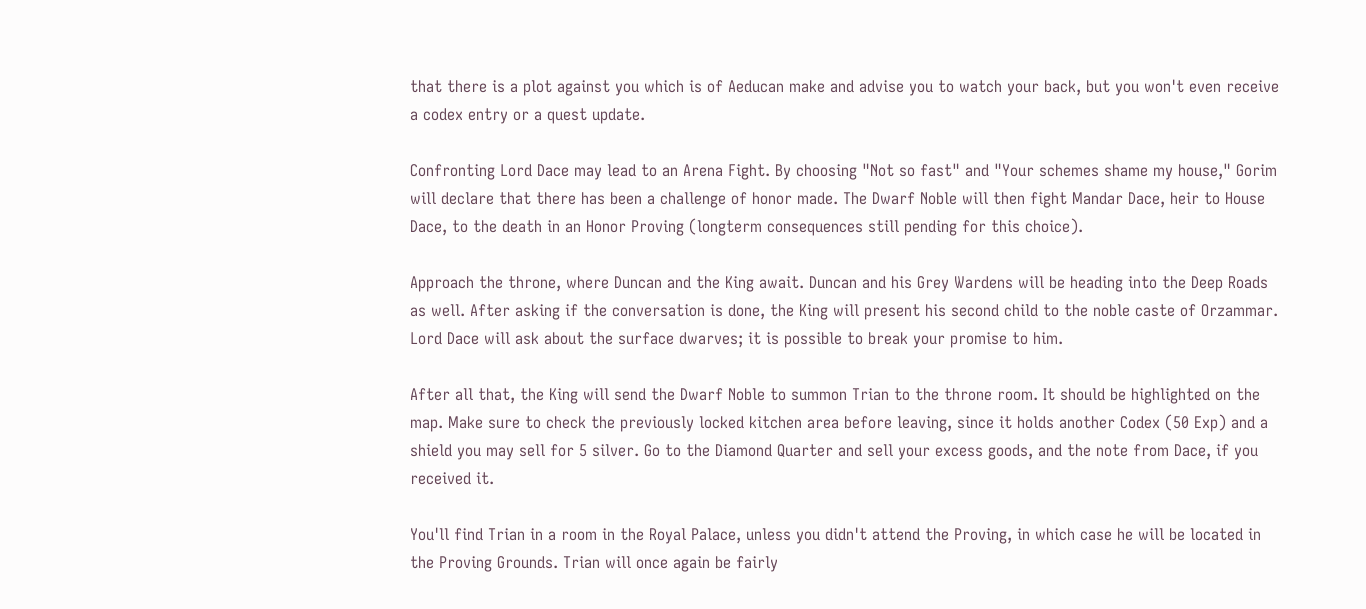that there is a plot against you which is of Aeducan make and advise you to watch your back, but you won't even receive a codex entry or a quest update.

Confronting Lord Dace may lead to an Arena Fight. By choosing "Not so fast" and "Your schemes shame my house," Gorim will declare that there has been a challenge of honor made. The Dwarf Noble will then fight Mandar Dace, heir to House Dace, to the death in an Honor Proving (longterm consequences still pending for this choice).

Approach the throne, where Duncan and the King await. Duncan and his Grey Wardens will be heading into the Deep Roads as well. After asking if the conversation is done, the King will present his second child to the noble caste of Orzammar. Lord Dace will ask about the surface dwarves; it is possible to break your promise to him.

After all that, the King will send the Dwarf Noble to summon Trian to the throne room. It should be highlighted on the map. Make sure to check the previously locked kitchen area before leaving, since it holds another Codex (50 Exp) and a shield you may sell for 5 silver. Go to the Diamond Quarter and sell your excess goods, and the note from Dace, if you received it.

You'll find Trian in a room in the Royal Palace, unless you didn't attend the Proving, in which case he will be located in the Proving Grounds. Trian will once again be fairly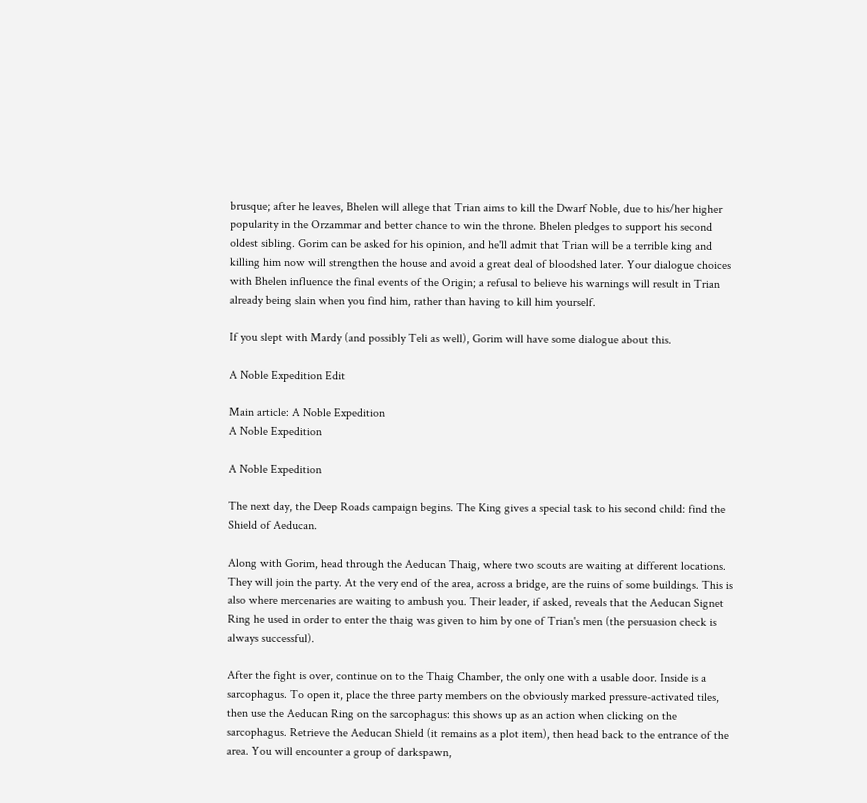brusque; after he leaves, Bhelen will allege that Trian aims to kill the Dwarf Noble, due to his/her higher popularity in the Orzammar and better chance to win the throne. Bhelen pledges to support his second oldest sibling. Gorim can be asked for his opinion, and he'll admit that Trian will be a terrible king and killing him now will strengthen the house and avoid a great deal of bloodshed later. Your dialogue choices with Bhelen influence the final events of the Origin; a refusal to believe his warnings will result in Trian already being slain when you find him, rather than having to kill him yourself.

If you slept with Mardy (and possibly Teli as well), Gorim will have some dialogue about this.

A Noble Expedition Edit

Main article: A Noble Expedition
A Noble Expedition

A Noble Expedition

The next day, the Deep Roads campaign begins. The King gives a special task to his second child: find the Shield of Aeducan.

Along with Gorim, head through the Aeducan Thaig, where two scouts are waiting at different locations. They will join the party. At the very end of the area, across a bridge, are the ruins of some buildings. This is also where mercenaries are waiting to ambush you. Their leader, if asked, reveals that the Aeducan Signet Ring he used in order to enter the thaig was given to him by one of Trian's men (the persuasion check is always successful).

After the fight is over, continue on to the Thaig Chamber, the only one with a usable door. Inside is a sarcophagus. To open it, place the three party members on the obviously marked pressure-activated tiles, then use the Aeducan Ring on the sarcophagus: this shows up as an action when clicking on the sarcophagus. Retrieve the Aeducan Shield (it remains as a plot item), then head back to the entrance of the area. You will encounter a group of darkspawn,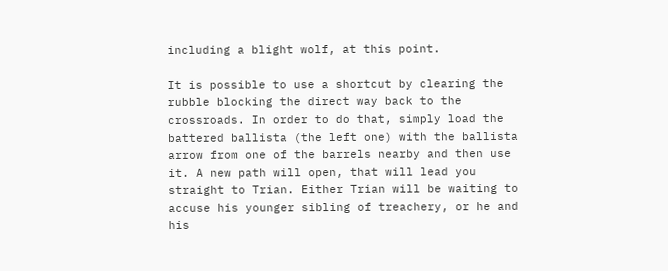including a blight wolf, at this point.

It is possible to use a shortcut by clearing the rubble blocking the direct way back to the crossroads. In order to do that, simply load the battered ballista (the left one) with the ballista arrow from one of the barrels nearby and then use it. A new path will open, that will lead you straight to Trian. Either Trian will be waiting to accuse his younger sibling of treachery, or he and his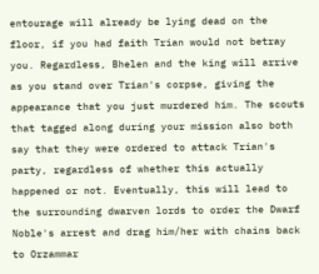entourage will already be lying dead on the floor, if you had faith Trian would not betray you. Regardless, Bhelen and the king will arrive as you stand over Trian's corpse, giving the appearance that you just murdered him. The scouts that tagged along during your mission also both say that they were ordered to attack Trian's party, regardless of whether this actually happened or not. Eventually, this will lead to the surrounding dwarven lords to order the Dwarf Noble's arrest and drag him/her with chains back to Orzammar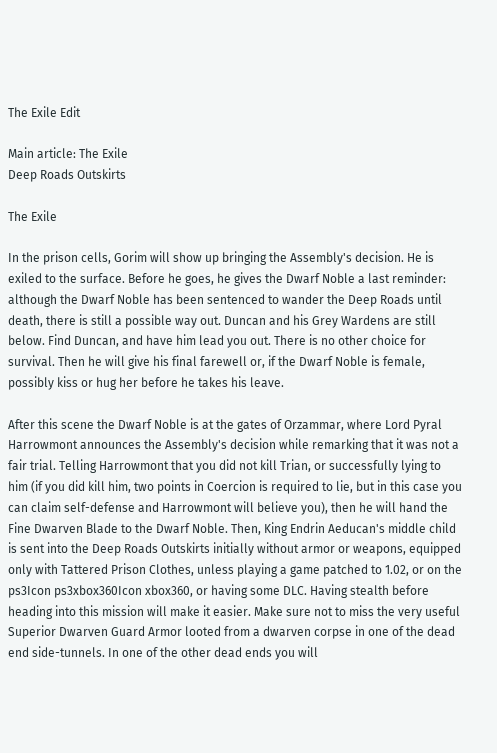The Exile Edit

Main article: The Exile
Deep Roads Outskirts

The Exile

In the prison cells, Gorim will show up bringing the Assembly's decision. He is exiled to the surface. Before he goes, he gives the Dwarf Noble a last reminder: although the Dwarf Noble has been sentenced to wander the Deep Roads until death, there is still a possible way out. Duncan and his Grey Wardens are still below. Find Duncan, and have him lead you out. There is no other choice for survival. Then he will give his final farewell or, if the Dwarf Noble is female, possibly kiss or hug her before he takes his leave.

After this scene the Dwarf Noble is at the gates of Orzammar, where Lord Pyral Harrowmont announces the Assembly's decision while remarking that it was not a fair trial. Telling Harrowmont that you did not kill Trian, or successfully lying to him (if you did kill him, two points in Coercion is required to lie, but in this case you can claim self-defense and Harrowmont will believe you), then he will hand the Fine Dwarven Blade to the Dwarf Noble. Then, King Endrin Aeducan's middle child is sent into the Deep Roads Outskirts initially without armor or weapons, equipped only with Tattered Prison Clothes, unless playing a game patched to 1.02, or on the ps3Icon ps3xbox360Icon xbox360, or having some DLC. Having stealth before heading into this mission will make it easier. Make sure not to miss the very useful Superior Dwarven Guard Armor looted from a dwarven corpse in one of the dead end side-tunnels. In one of the other dead ends you will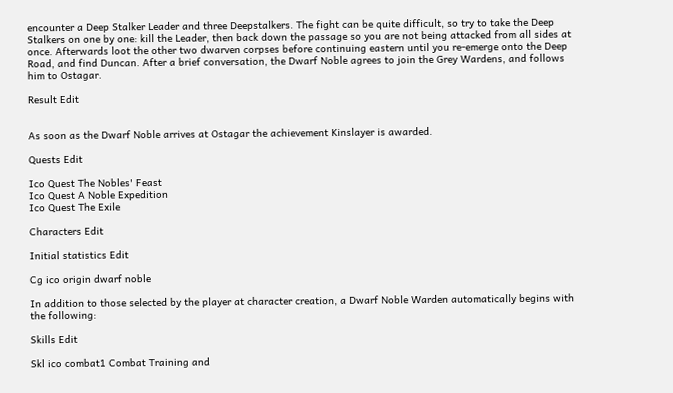encounter a Deep Stalker Leader and three Deepstalkers. The fight can be quite difficult, so try to take the Deep Stalkers on one by one: kill the Leader, then back down the passage so you are not being attacked from all sides at once. Afterwards loot the other two dwarven corpses before continuing eastern until you re-emerge onto the Deep Road, and find Duncan. After a brief conversation, the Dwarf Noble agrees to join the Grey Wardens, and follows him to Ostagar.

Result Edit


As soon as the Dwarf Noble arrives at Ostagar the achievement Kinslayer is awarded.

Quests Edit

Ico Quest The Nobles' Feast
Ico Quest A Noble Expedition
Ico Quest The Exile

Characters Edit

Initial statistics Edit

Cg ico origin dwarf noble

In addition to those selected by the player at character creation, a Dwarf Noble Warden automatically begins with the following:

Skills Edit

Skl ico combat1 Combat Training and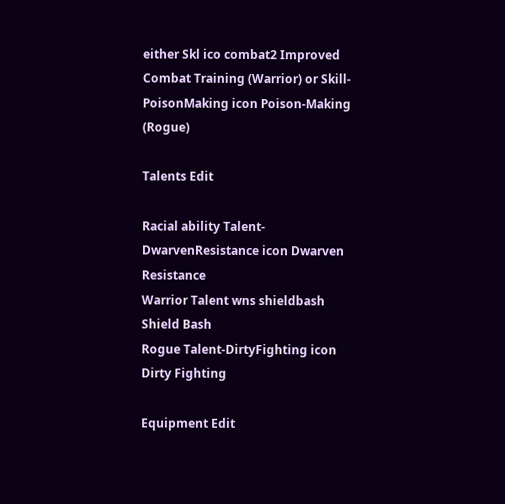either Skl ico combat2 Improved Combat Training (Warrior) or Skill-PoisonMaking icon Poison-Making (Rogue)

Talents Edit

Racial ability Talent-DwarvenResistance icon Dwarven Resistance
Warrior Talent wns shieldbash Shield Bash
Rogue Talent-DirtyFighting icon Dirty Fighting

Equipment Edit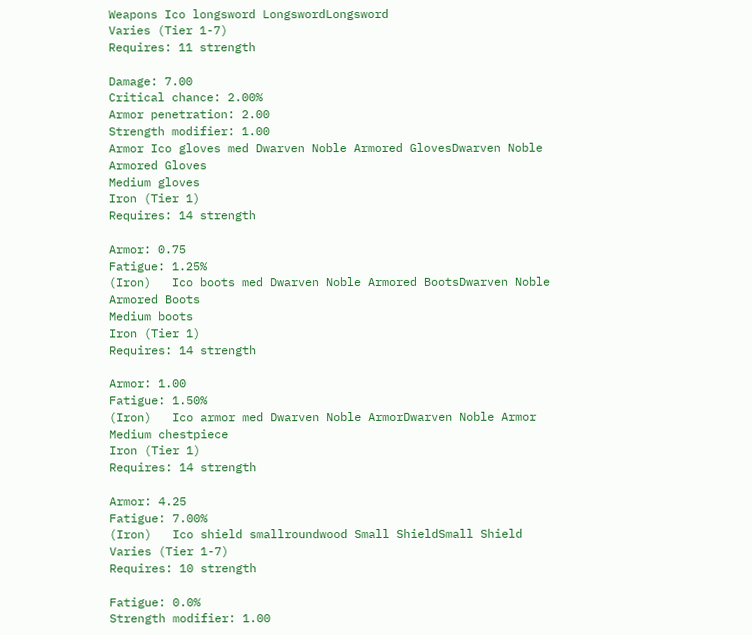Weapons Ico longsword LongswordLongsword
Varies (Tier 1-7)
Requires: 11 strength

Damage: 7.00
Critical chance: 2.00%
Armor penetration: 2.00
Strength modifier: 1.00
Armor Ico gloves med Dwarven Noble Armored GlovesDwarven Noble Armored Gloves
Medium gloves
Iron (Tier 1)
Requires: 14 strength

Armor: 0.75
Fatigue: 1.25%
(Iron)   Ico boots med Dwarven Noble Armored BootsDwarven Noble Armored Boots
Medium boots
Iron (Tier 1)
Requires: 14 strength

Armor: 1.00
Fatigue: 1.50%
(Iron)   Ico armor med Dwarven Noble ArmorDwarven Noble Armor
Medium chestpiece
Iron (Tier 1)
Requires: 14 strength

Armor: 4.25
Fatigue: 7.00%
(Iron)   Ico shield smallroundwood Small ShieldSmall Shield
Varies (Tier 1-7)
Requires: 10 strength

Fatigue: 0.0%
Strength modifier: 1.00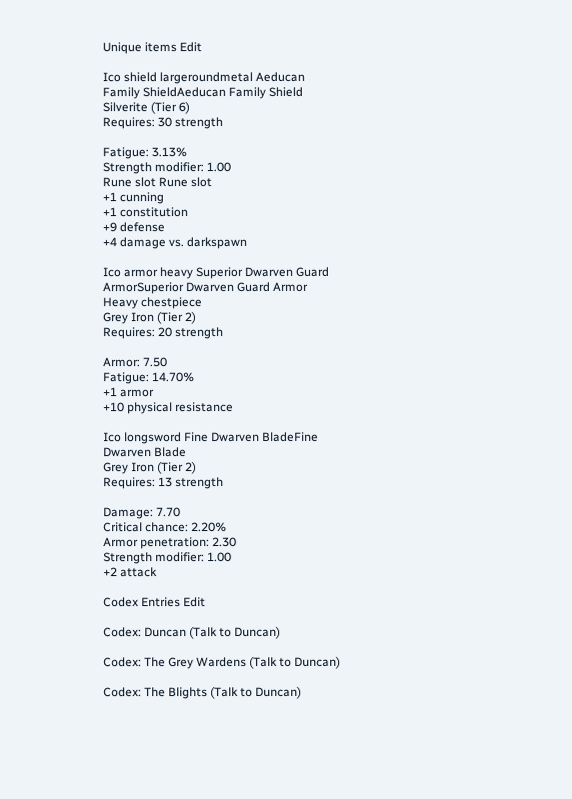Unique items Edit

Ico shield largeroundmetal Aeducan Family ShieldAeducan Family Shield
Silverite (Tier 6)
Requires: 30 strength

Fatigue: 3.13%
Strength modifier: 1.00
Rune slot Rune slot
+1 cunning
+1 constitution
+9 defense
+4 damage vs. darkspawn

Ico armor heavy Superior Dwarven Guard ArmorSuperior Dwarven Guard Armor
Heavy chestpiece
Grey Iron (Tier 2)
Requires: 20 strength

Armor: 7.50
Fatigue: 14.70%
+1 armor
+10 physical resistance

Ico longsword Fine Dwarven BladeFine Dwarven Blade
Grey Iron (Tier 2)
Requires: 13 strength

Damage: 7.70
Critical chance: 2.20%
Armor penetration: 2.30
Strength modifier: 1.00
+2 attack

Codex Entries Edit

Codex: Duncan (Talk to Duncan)

Codex: The Grey Wardens (Talk to Duncan)

Codex: The Blights (Talk to Duncan)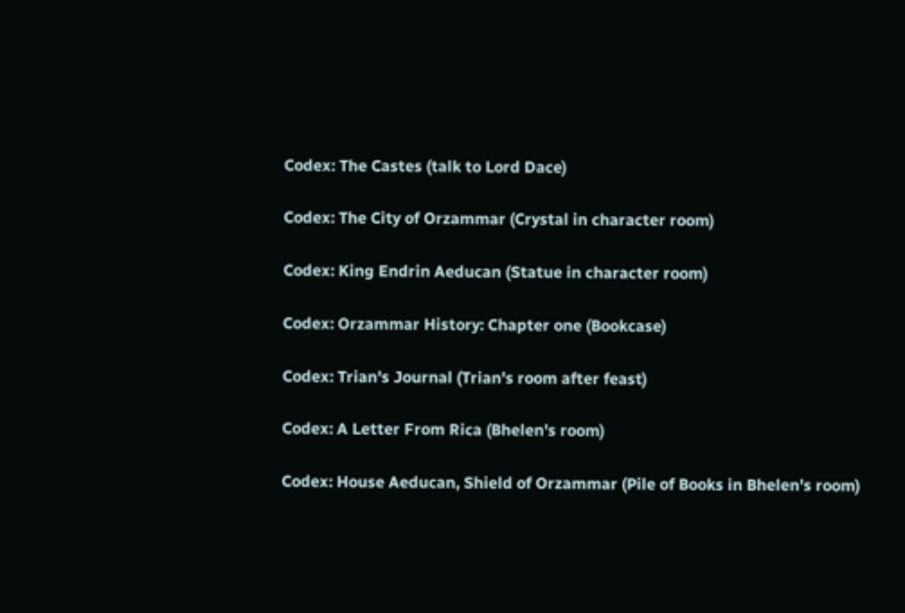Codex: The Castes (talk to Lord Dace)

Codex: The City of Orzammar (Crystal in character room)

Codex: King Endrin Aeducan (Statue in character room)

Codex: Orzammar History: Chapter one (Bookcase)

Codex: Trian's Journal (Trian's room after feast)

Codex: A Letter From Rica (Bhelen's room)

Codex: House Aeducan, Shield of Orzammar (Pile of Books in Bhelen's room)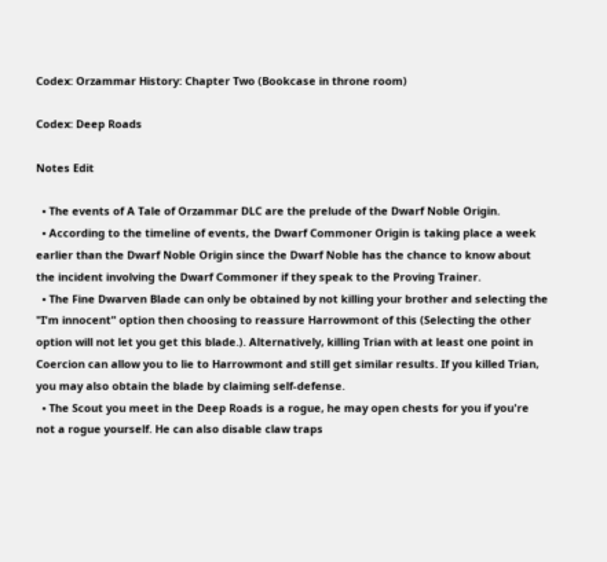Codex: Orzammar History: Chapter Two (Bookcase in throne room)

Codex: Deep Roads

Notes Edit

  • The events of A Tale of Orzammar DLC are the prelude of the Dwarf Noble Origin.
  • According to the timeline of events, the Dwarf Commoner Origin is taking place a week earlier than the Dwarf Noble Origin since the Dwarf Noble has the chance to know about the incident involving the Dwarf Commoner if they speak to the Proving Trainer.
  • The Fine Dwarven Blade can only be obtained by not killing your brother and selecting the "I'm innocent" option then choosing to reassure Harrowmont of this (Selecting the other option will not let you get this blade.). Alternatively, killing Trian with at least one point in Coercion can allow you to lie to Harrowmont and still get similar results. If you killed Trian, you may also obtain the blade by claiming self-defense.
  • The Scout you meet in the Deep Roads is a rogue, he may open chests for you if you're not a rogue yourself. He can also disable claw traps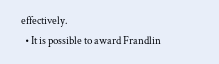effectively.
  • It is possible to award Frandlin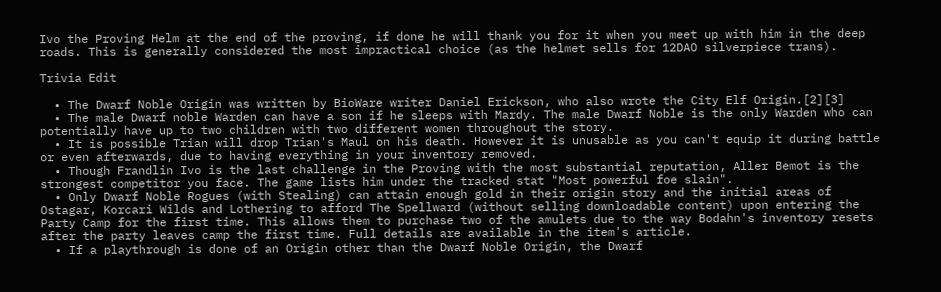Ivo the Proving Helm at the end of the proving, if done he will thank you for it when you meet up with him in the deep roads. This is generally considered the most impractical choice (as the helmet sells for 12DAO silverpiece trans).

Trivia Edit

  • The Dwarf Noble Origin was written by BioWare writer Daniel Erickson, who also wrote the City Elf Origin.[2][3]
  • The male Dwarf noble Warden can have a son if he sleeps with Mardy. The male Dwarf Noble is the only Warden who can potentially have up to two children with two different women throughout the story.
  • It is possible Trian will drop Trian's Maul on his death. However it is unusable as you can't equip it during battle or even afterwards, due to having everything in your inventory removed.
  • Though Frandlin Ivo is the last challenge in the Proving with the most substantial reputation, Aller Bemot is the strongest competitor you face. The game lists him under the tracked stat "Most powerful foe slain".
  • Only Dwarf Noble Rogues (with Stealing) can attain enough gold in their origin story and the initial areas of Ostagar, Korcari Wilds and Lothering to afford The Spellward (without selling downloadable content) upon entering the Party Camp for the first time. This allows them to purchase two of the amulets due to the way Bodahn's inventory resets after the party leaves camp the first time. Full details are available in the item's article.
  • If a playthrough is done of an Origin other than the Dwarf Noble Origin, the Dwarf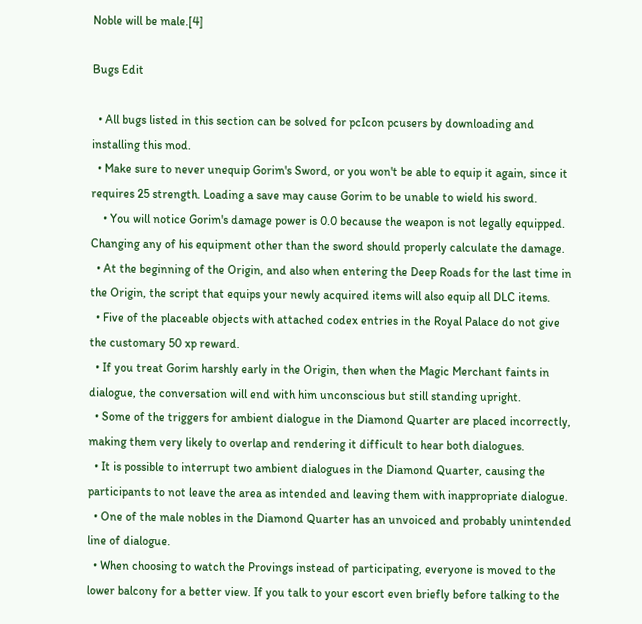Noble will be male.[4]

Bugs Edit

  • All bugs listed in this section can be solved for pcIcon pcusers by downloading and installing this mod.
  • Make sure to never unequip Gorim's Sword, or you won't be able to equip it again, since it requires 25 strength. Loading a save may cause Gorim to be unable to wield his sword.
    • You will notice Gorim's damage power is 0.0 because the weapon is not legally equipped. Changing any of his equipment other than the sword should properly calculate the damage.
  • At the beginning of the Origin, and also when entering the Deep Roads for the last time in the Origin, the script that equips your newly acquired items will also equip all DLC items.
  • Five of the placeable objects with attached codex entries in the Royal Palace do not give the customary 50 xp reward.
  • If you treat Gorim harshly early in the Origin, then when the Magic Merchant faints in dialogue, the conversation will end with him unconscious but still standing upright.
  • Some of the triggers for ambient dialogue in the Diamond Quarter are placed incorrectly, making them very likely to overlap and rendering it difficult to hear both dialogues.
  • It is possible to interrupt two ambient dialogues in the Diamond Quarter, causing the participants to not leave the area as intended and leaving them with inappropriate dialogue.
  • One of the male nobles in the Diamond Quarter has an unvoiced and probably unintended line of dialogue.
  • When choosing to watch the Provings instead of participating, everyone is moved to the lower balcony for a better view. If you talk to your escort even briefly before talking to the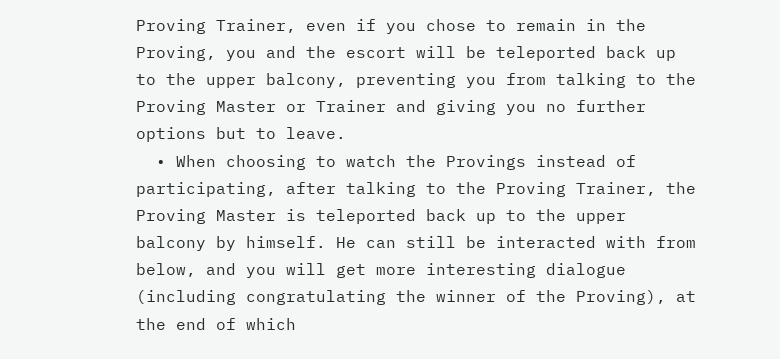Proving Trainer, even if you chose to remain in the Proving, you and the escort will be teleported back up to the upper balcony, preventing you from talking to the Proving Master or Trainer and giving you no further options but to leave.
  • When choosing to watch the Provings instead of participating, after talking to the Proving Trainer, the Proving Master is teleported back up to the upper balcony by himself. He can still be interacted with from below, and you will get more interesting dialogue (including congratulating the winner of the Proving), at the end of which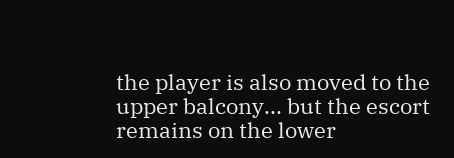the player is also moved to the upper balcony... but the escort remains on the lower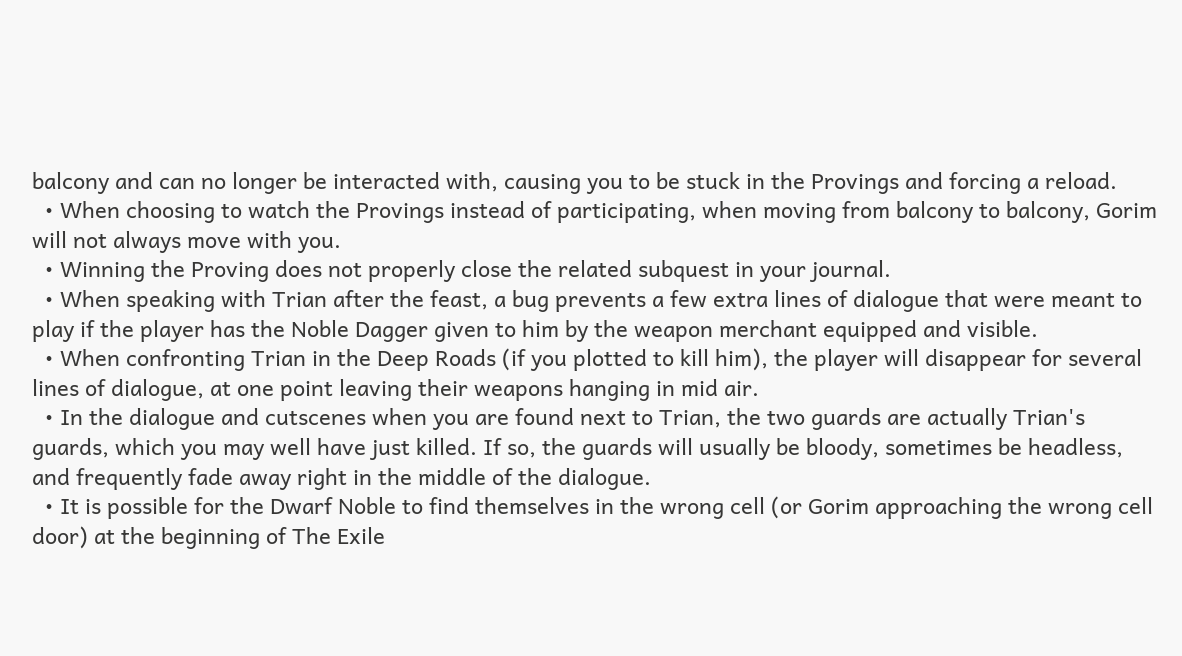balcony and can no longer be interacted with, causing you to be stuck in the Provings and forcing a reload.
  • When choosing to watch the Provings instead of participating, when moving from balcony to balcony, Gorim will not always move with you.
  • Winning the Proving does not properly close the related subquest in your journal.
  • When speaking with Trian after the feast, a bug prevents a few extra lines of dialogue that were meant to play if the player has the Noble Dagger given to him by the weapon merchant equipped and visible.
  • When confronting Trian in the Deep Roads (if you plotted to kill him), the player will disappear for several lines of dialogue, at one point leaving their weapons hanging in mid air.
  • In the dialogue and cutscenes when you are found next to Trian, the two guards are actually Trian's guards, which you may well have just killed. If so, the guards will usually be bloody, sometimes be headless, and frequently fade away right in the middle of the dialogue.
  • It is possible for the Dwarf Noble to find themselves in the wrong cell (or Gorim approaching the wrong cell door) at the beginning of The Exile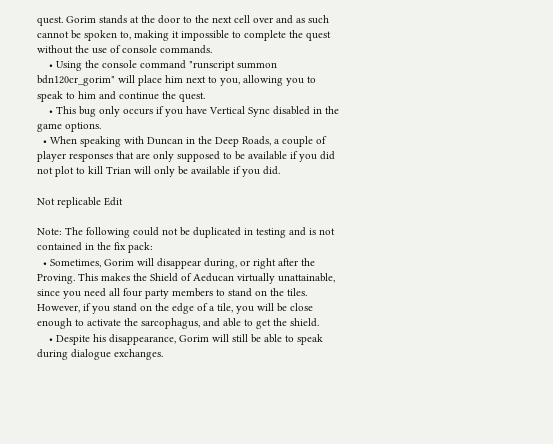quest. Gorim stands at the door to the next cell over and as such cannot be spoken to, making it impossible to complete the quest without the use of console commands.
    • Using the console command "runscript summon bdn120cr_gorim" will place him next to you, allowing you to speak to him and continue the quest.
    • This bug only occurs if you have Vertical Sync disabled in the game options.
  • When speaking with Duncan in the Deep Roads, a couple of player responses that are only supposed to be available if you did not plot to kill Trian will only be available if you did.

Not replicable Edit

Note: The following could not be duplicated in testing and is not contained in the fix pack:
  • Sometimes, Gorim will disappear during, or right after the Proving. This makes the Shield of Aeducan virtually unattainable, since you need all four party members to stand on the tiles. However, if you stand on the edge of a tile, you will be close enough to activate the sarcophagus, and able to get the shield.
    • Despite his disappearance, Gorim will still be able to speak during dialogue exchanges.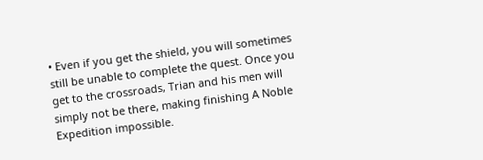• Even if you get the shield, you will sometimes still be unable to complete the quest. Once you get to the crossroads, Trian and his men will simply not be there, making finishing A Noble Expedition impossible.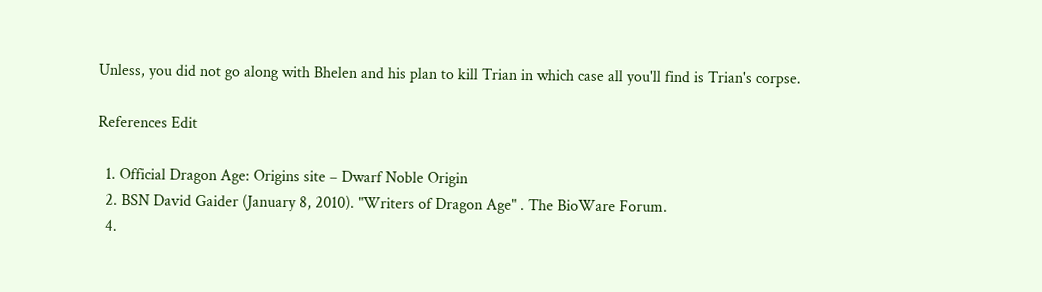Unless, you did not go along with Bhelen and his plan to kill Trian in which case all you'll find is Trian's corpse.

References Edit

  1. Official Dragon Age: Origins site – Dwarf Noble Origin
  2. BSN David Gaider (January 8, 2010). "Writers of Dragon Age" . The BioWare Forum.
  4.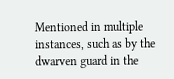Mentioned in multiple instances, such as by the dwarven guard in the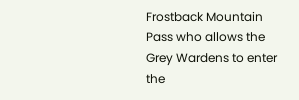Frostback Mountain Pass who allows the Grey Wardens to enter the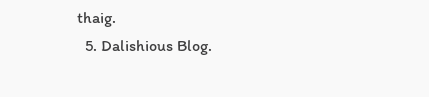thaig.
  5. Dalishious Blog.